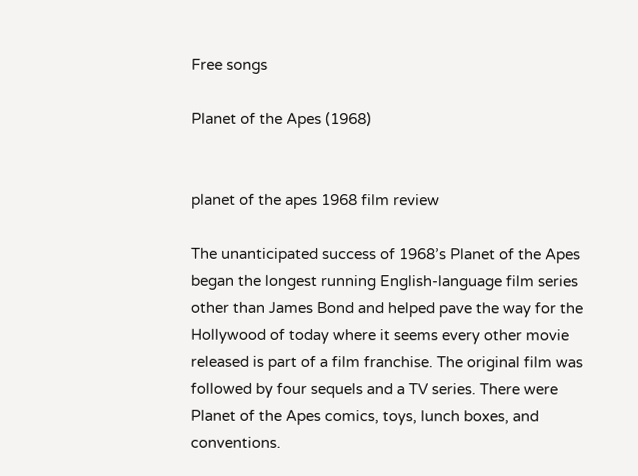Free songs

Planet of the Apes (1968)


planet of the apes 1968 film review

The unanticipated success of 1968’s Planet of the Apes began the longest running English-language film series other than James Bond and helped pave the way for the Hollywood of today where it seems every other movie released is part of a film franchise. The original film was followed by four sequels and a TV series. There were Planet of the Apes comics, toys, lunch boxes, and conventions.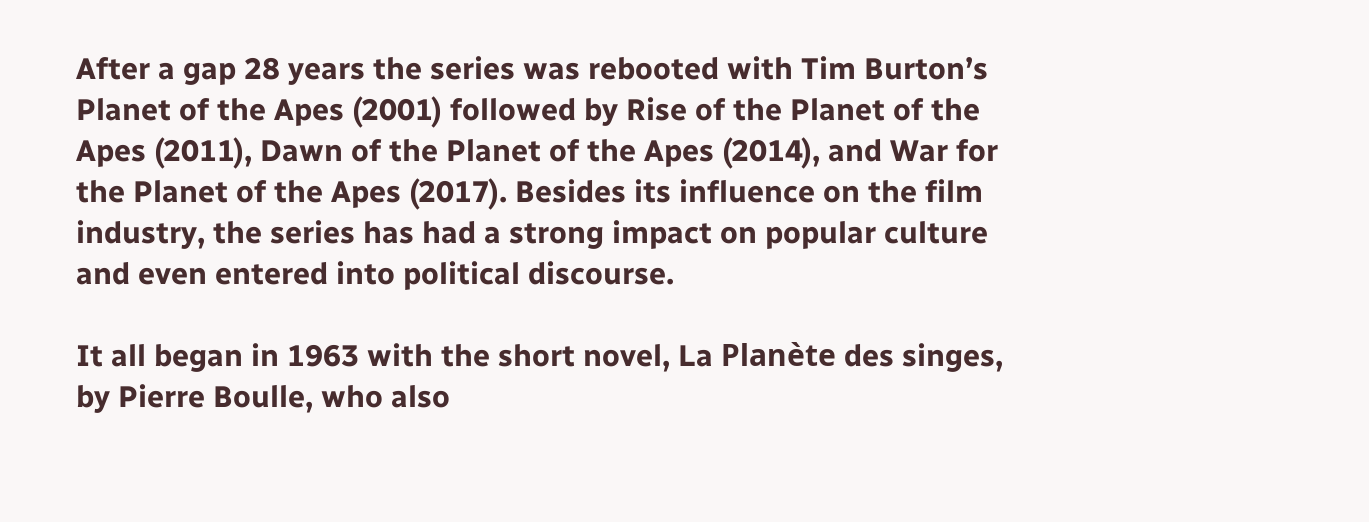After a gap 28 years the series was rebooted with Tim Burton’s Planet of the Apes (2001) followed by Rise of the Planet of the Apes (2011), Dawn of the Planet of the Apes (2014), and War for the Planet of the Apes (2017). Besides its influence on the film industry, the series has had a strong impact on popular culture and even entered into political discourse.

It all began in 1963 with the short novel, La Planète des singes, by Pierre Boulle, who also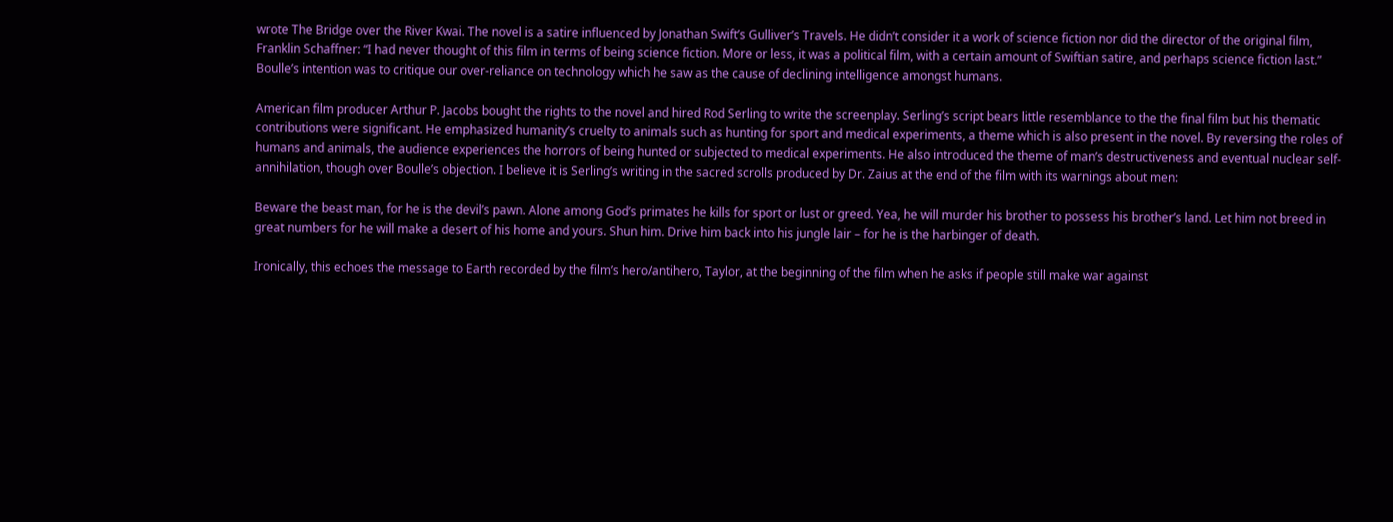wrote The Bridge over the River Kwai. The novel is a satire influenced by Jonathan Swift’s Gulliver’s Travels. He didn’t consider it a work of science fiction nor did the director of the original film, Franklin Schaffner: “I had never thought of this film in terms of being science fiction. More or less, it was a political film, with a certain amount of Swiftian satire, and perhaps science fiction last.” Boulle’s intention was to critique our over-reliance on technology which he saw as the cause of declining intelligence amongst humans.

American film producer Arthur P. Jacobs bought the rights to the novel and hired Rod Serling to write the screenplay. Serling’s script bears little resemblance to the the final film but his thematic contributions were significant. He emphasized humanity’s cruelty to animals such as hunting for sport and medical experiments, a theme which is also present in the novel. By reversing the roles of humans and animals, the audience experiences the horrors of being hunted or subjected to medical experiments. He also introduced the theme of man’s destructiveness and eventual nuclear self-annihilation, though over Boulle’s objection. I believe it is Serling’s writing in the sacred scrolls produced by Dr. Zaius at the end of the film with its warnings about men:

Beware the beast man, for he is the devil’s pawn. Alone among God’s primates he kills for sport or lust or greed. Yea, he will murder his brother to possess his brother’s land. Let him not breed in great numbers for he will make a desert of his home and yours. Shun him. Drive him back into his jungle lair – for he is the harbinger of death.

Ironically, this echoes the message to Earth recorded by the film’s hero/antihero, Taylor, at the beginning of the film when he asks if people still make war against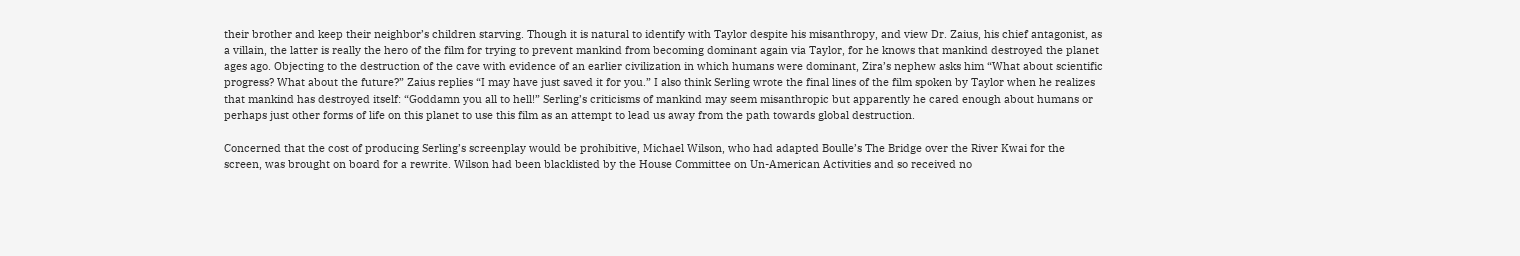their brother and keep their neighbor’s children starving. Though it is natural to identify with Taylor despite his misanthropy, and view Dr. Zaius, his chief antagonist, as a villain, the latter is really the hero of the film for trying to prevent mankind from becoming dominant again via Taylor, for he knows that mankind destroyed the planet ages ago. Objecting to the destruction of the cave with evidence of an earlier civilization in which humans were dominant, Zira’s nephew asks him “What about scientific progress? What about the future?” Zaius replies “I may have just saved it for you.” I also think Serling wrote the final lines of the film spoken by Taylor when he realizes that mankind has destroyed itself: “Goddamn you all to hell!” Serling’s criticisms of mankind may seem misanthropic but apparently he cared enough about humans or perhaps just other forms of life on this planet to use this film as an attempt to lead us away from the path towards global destruction.

Concerned that the cost of producing Serling’s screenplay would be prohibitive, Michael Wilson, who had adapted Boulle’s The Bridge over the River Kwai for the screen, was brought on board for a rewrite. Wilson had been blacklisted by the House Committee on Un-American Activities and so received no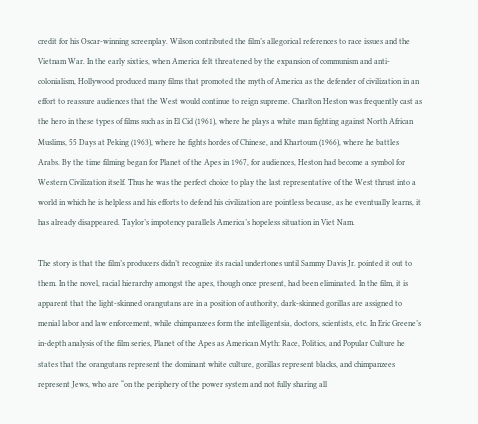credit for his Oscar-winning screenplay. Wilson contributed the film’s allegorical references to race issues and the Vietnam War. In the early sixties, when America felt threatened by the expansion of communism and anti-colonialism, Hollywood produced many films that promoted the myth of America as the defender of civilization in an effort to reassure audiences that the West would continue to reign supreme. Charlton Heston was frequently cast as the hero in these types of films such as in El Cid (1961), where he plays a white man fighting against North African Muslims, 55 Days at Peking (1963), where he fights hordes of Chinese, and Khartoum (1966), where he battles Arabs. By the time filming began for Planet of the Apes in 1967, for audiences, Heston had become a symbol for Western Civilization itself. Thus he was the perfect choice to play the last representative of the West thrust into a world in which he is helpless and his efforts to defend his civilization are pointless because, as he eventually learns, it has already disappeared. Taylor’s impotency parallels America’s hopeless situation in Viet Nam.

The story is that the film’s producers didn’t recognize its racial undertones until Sammy Davis Jr. pointed it out to them. In the novel, racial hierarchy amongst the apes, though once present, had been eliminated. In the film, it is apparent that the light-skinned orangutans are in a position of authority, dark-skinned gorillas are assigned to menial labor and law enforcement, while chimpanzees form the intelligentsia, doctors, scientists, etc. In Eric Greene’s  in-depth analysis of the film series, Planet of the Apes as American Myth: Race, Politics, and Popular Culture he states that the orangutans represent the dominant white culture, gorillas represent blacks, and chimpanzees represent Jews, who are “on the periphery of the power system and not fully sharing all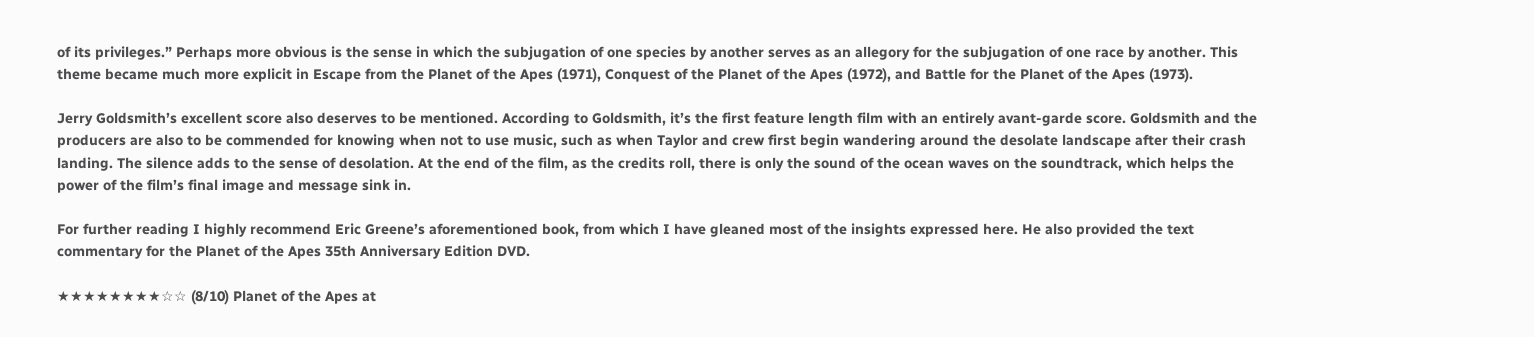of its privileges.” Perhaps more obvious is the sense in which the subjugation of one species by another serves as an allegory for the subjugation of one race by another. This theme became much more explicit in Escape from the Planet of the Apes (1971), Conquest of the Planet of the Apes (1972), and Battle for the Planet of the Apes (1973).

Jerry Goldsmith’s excellent score also deserves to be mentioned. According to Goldsmith, it’s the first feature length film with an entirely avant-garde score. Goldsmith and the producers are also to be commended for knowing when not to use music, such as when Taylor and crew first begin wandering around the desolate landscape after their crash landing. The silence adds to the sense of desolation. At the end of the film, as the credits roll, there is only the sound of the ocean waves on the soundtrack, which helps the power of the film’s final image and message sink in.

For further reading I highly recommend Eric Greene’s aforementioned book, from which I have gleaned most of the insights expressed here. He also provided the text commentary for the Planet of the Apes 35th Anniversary Edition DVD.

★★★★★★★★☆☆ (8/10) Planet of the Apes at